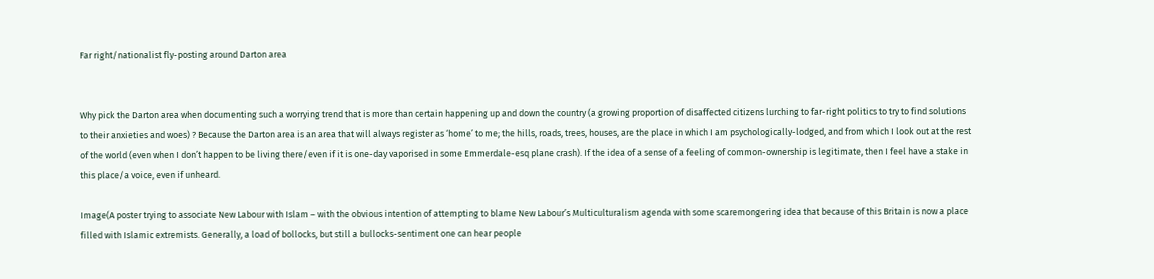Far right/nationalist fly-posting around Darton area


Why pick the Darton area when documenting such a worrying trend that is more than certain happening up and down the country (a growing proportion of disaffected citizens lurching to far-right politics to try to find solutions to their anxieties and woes) ? Because the Darton area is an area that will always register as ‘home’ to me; the hills, roads, trees, houses, are the place in which I am psychologically-lodged, and from which I look out at the rest of the world (even when I don’t happen to be living there/even if it is one-day vaporised in some Emmerdale-esq plane crash). If the idea of a sense of a feeling of common-ownership is legitimate, then I feel have a stake in this place/a voice, even if unheard.

Image(A poster trying to associate New Labour with Islam – with the obvious intention of attempting to blame New Labour’s Multiculturalism agenda with some scaremongering idea that because of this Britain is now a place filled with Islamic extremists. Generally, a load of bollocks, but still a bullocks-sentiment one can hear people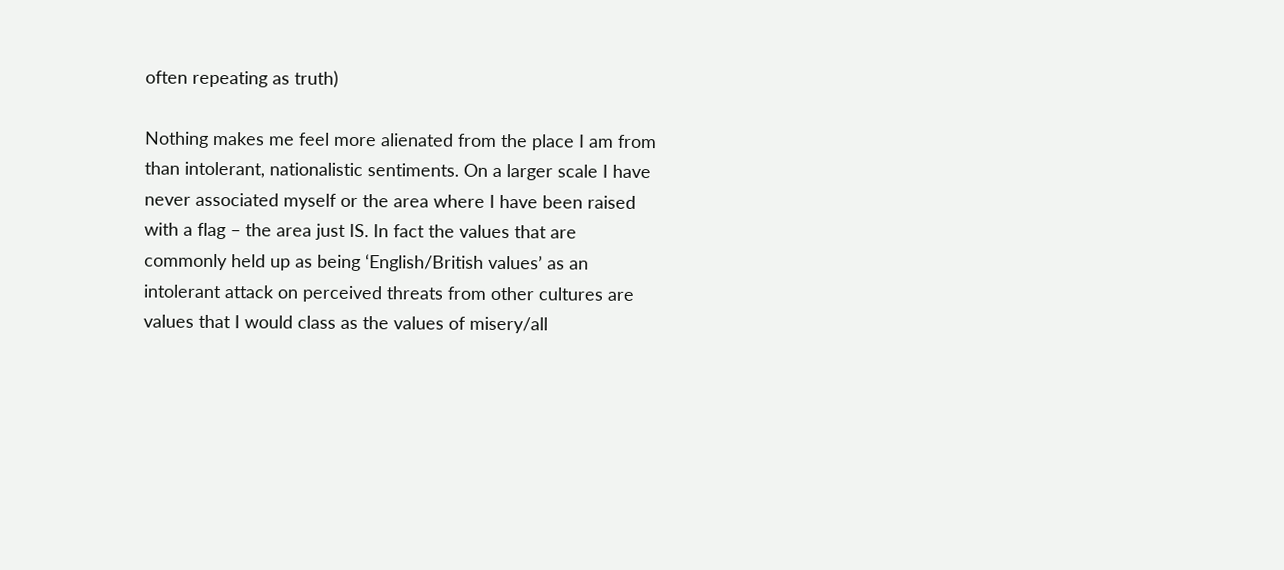often repeating as truth)

Nothing makes me feel more alienated from the place I am from than intolerant, nationalistic sentiments. On a larger scale I have never associated myself or the area where I have been raised with a flag – the area just IS. In fact the values that are commonly held up as being ‘English/British values’ as an intolerant attack on perceived threats from other cultures are values that I would class as the values of misery/all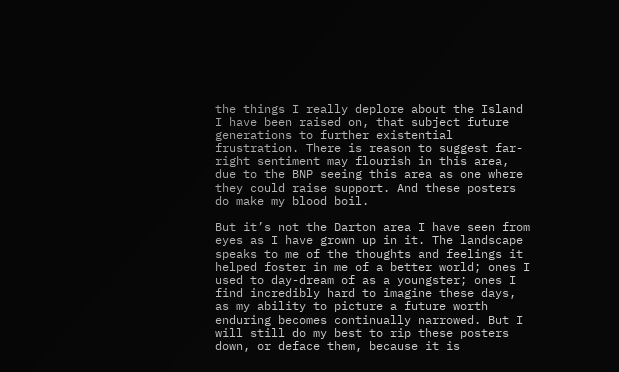the things I really deplore about the Island I have been raised on, that subject future generations to further existential frustration. There is reason to suggest far-right sentiment may flourish in this area, due to the BNP seeing this area as one where they could raise support. And these posters do make my blood boil.

But it’s not the Darton area I have seen from eyes as I have grown up in it. The landscape speaks to me of the thoughts and feelings it helped foster in me of a better world; ones I used to day-dream of as a youngster; ones I find incredibly hard to imagine these days, as my ability to picture a future worth enduring becomes continually narrowed. But I will still do my best to rip these posters down, or deface them, because it is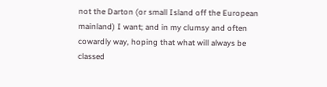not the Darton (or small Island off the European mainland) I want; and in my clumsy and often cowardly way, hoping that what will always be classed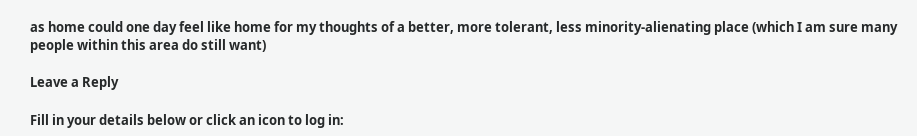as home could one day feel like home for my thoughts of a better, more tolerant, less minority-alienating place (which I am sure many people within this area do still want)

Leave a Reply

Fill in your details below or click an icon to log in: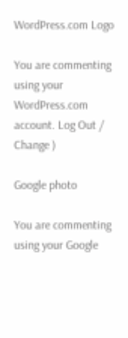WordPress.com Logo

You are commenting using your WordPress.com account. Log Out /  Change )

Google photo

You are commenting using your Google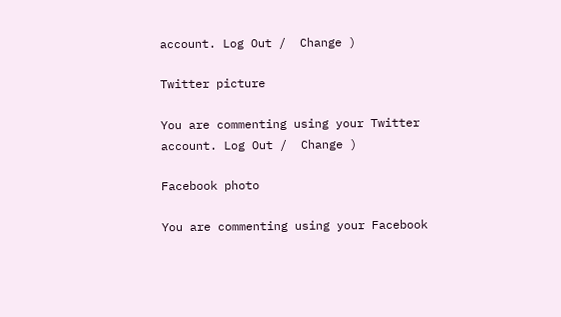account. Log Out /  Change )

Twitter picture

You are commenting using your Twitter account. Log Out /  Change )

Facebook photo

You are commenting using your Facebook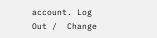account. Log Out /  Change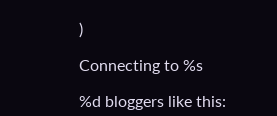)

Connecting to %s

%d bloggers like this: